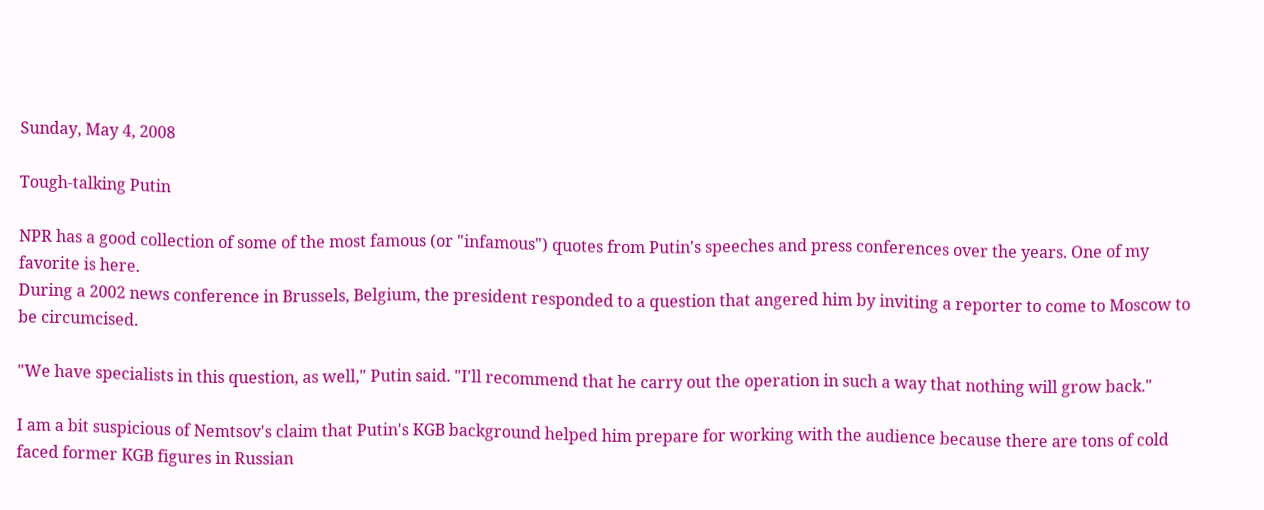Sunday, May 4, 2008

Tough-talking Putin

NPR has a good collection of some of the most famous (or "infamous") quotes from Putin's speeches and press conferences over the years. One of my favorite is here.
During a 2002 news conference in Brussels, Belgium, the president responded to a question that angered him by inviting a reporter to come to Moscow to be circumcised.

"We have specialists in this question, as well," Putin said. "I'll recommend that he carry out the operation in such a way that nothing will grow back."

I am a bit suspicious of Nemtsov's claim that Putin's KGB background helped him prepare for working with the audience because there are tons of cold faced former KGB figures in Russian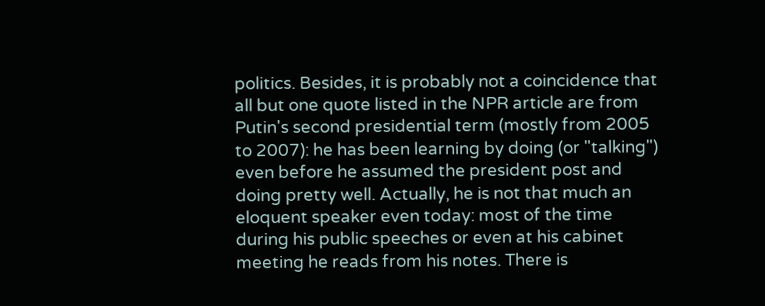politics. Besides, it is probably not a coincidence that all but one quote listed in the NPR article are from Putin's second presidential term (mostly from 2005 to 2007): he has been learning by doing (or "talking") even before he assumed the president post and doing pretty well. Actually, he is not that much an eloquent speaker even today: most of the time during his public speeches or even at his cabinet meeting he reads from his notes. There is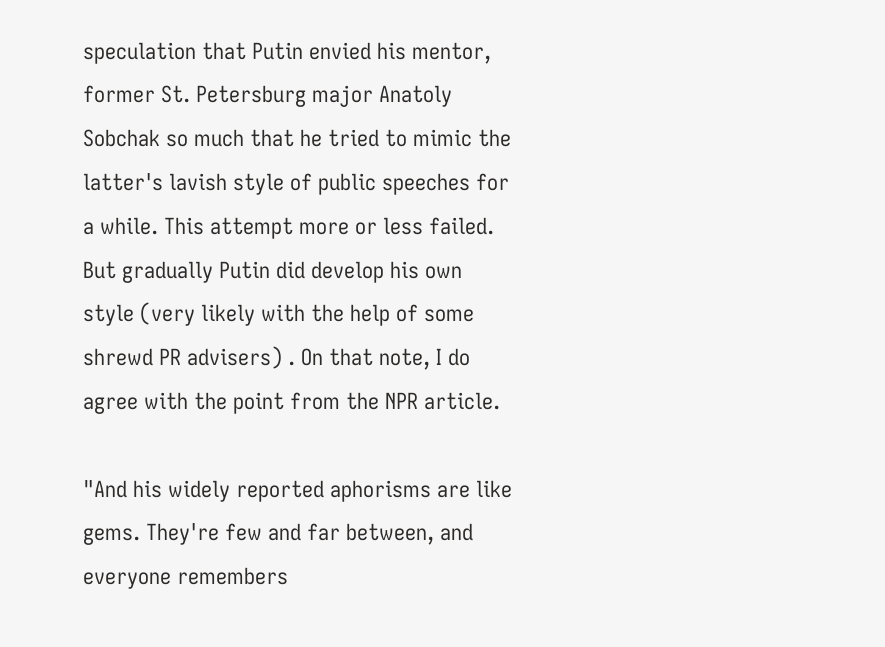speculation that Putin envied his mentor, former St. Petersburg major Anatoly Sobchak so much that he tried to mimic the latter's lavish style of public speeches for a while. This attempt more or less failed. But gradually Putin did develop his own style (very likely with the help of some shrewd PR advisers) . On that note, I do agree with the point from the NPR article.

"And his widely reported aphorisms are like gems. They're few and far between, and everyone remembers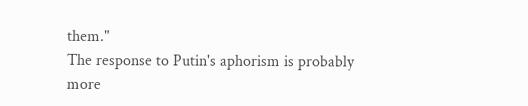them."
The response to Putin's aphorism is probably more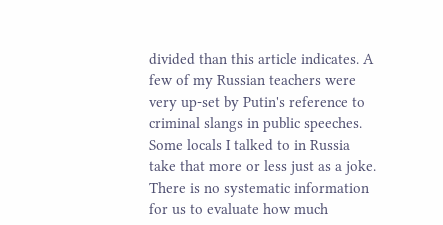divided than this article indicates. A few of my Russian teachers were very up-set by Putin's reference to criminal slangs in public speeches. Some locals I talked to in Russia take that more or less just as a joke. There is no systematic information for us to evaluate how much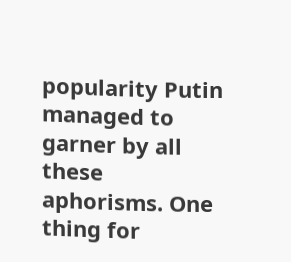popularity Putin managed to garner by all these aphorisms. One thing for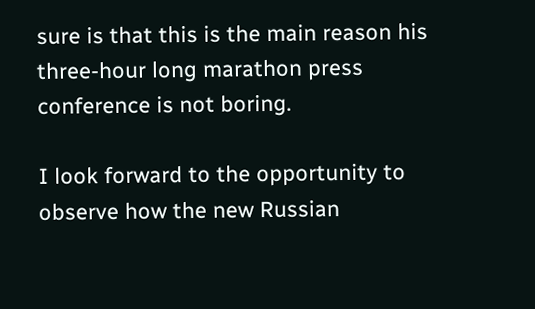sure is that this is the main reason his three-hour long marathon press conference is not boring.

I look forward to the opportunity to observe how the new Russian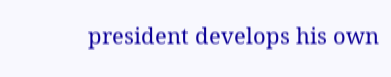president develops his own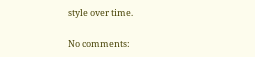style over time.

No comments: